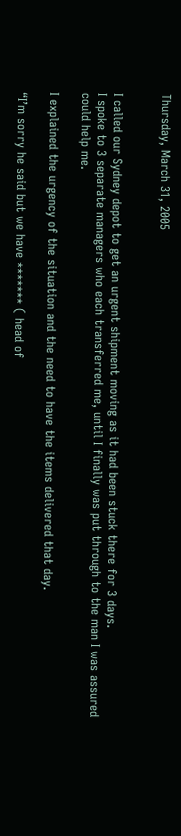Thursday, March 31, 2005


I called our Sydney depot to get an urgent shipment moving as it had been stuck there for 3 days.
I spoke to 3 separate managers who each transferred me, until I finally was put through to the man I was assured could help me.

I explained the urgency of the situation and the need to have the items delivered that day.

“I’m sorry he said but we have ******* ( head of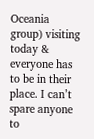Oceania group) visiting today & everyone has to be in their place. I can’t spare anyone to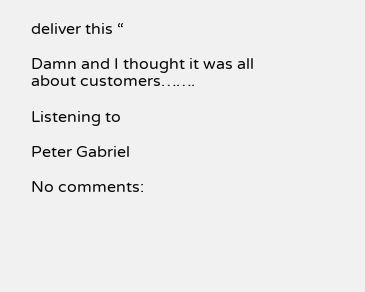deliver this “

Damn and I thought it was all about customers…….

Listening to

Peter Gabriel

No comments: